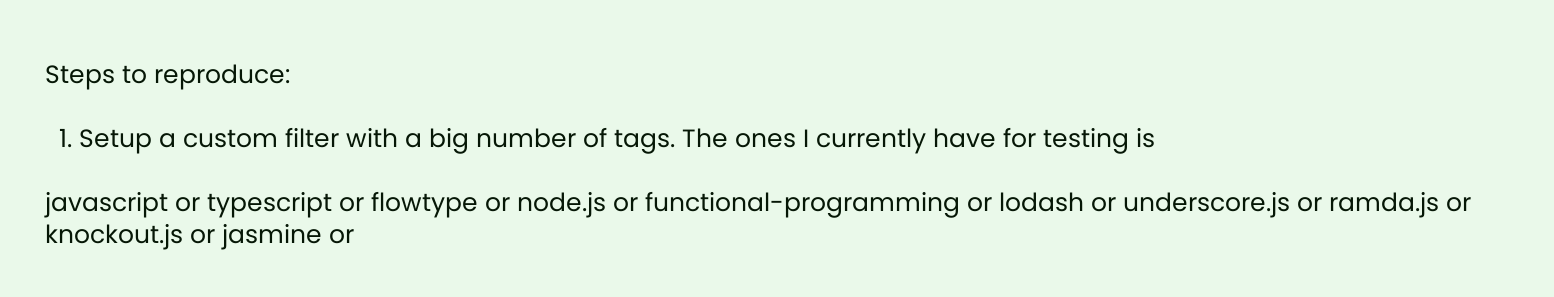Steps to reproduce:

  1. Setup a custom filter with a big number of tags. The ones I currently have for testing is

javascript or typescript or flowtype or node.js or functional-programming or lodash or underscore.js or ramda.js or knockout.js or jasmine or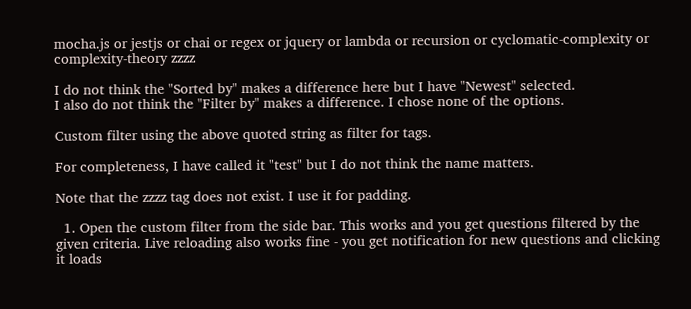mocha.js or jestjs or chai or regex or jquery or lambda or recursion or cyclomatic-complexity or complexity-theory zzzz

I do not think the "Sorted by" makes a difference here but I have "Newest" selected.
I also do not think the "Filter by" makes a difference. I chose none of the options.

Custom filter using the above quoted string as filter for tags.

For completeness, I have called it "test" but I do not think the name matters.

Note that the zzzz tag does not exist. I use it for padding.

  1. Open the custom filter from the side bar. This works and you get questions filtered by the given criteria. Live reloading also works fine - you get notification for new questions and clicking it loads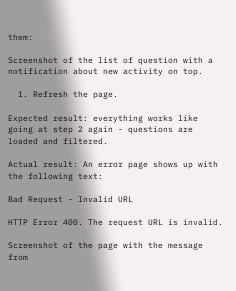them:

Screenshot of the list of question with a notification about new activity on top.

  1. Refresh the page.

Expected result: everything works like going at step 2 again - questions are loaded and filtered.

Actual result: An error page shows up with the following text:

Bad Request - Invalid URL

HTTP Error 400. The request URL is invalid.

Screenshot of the page with the message from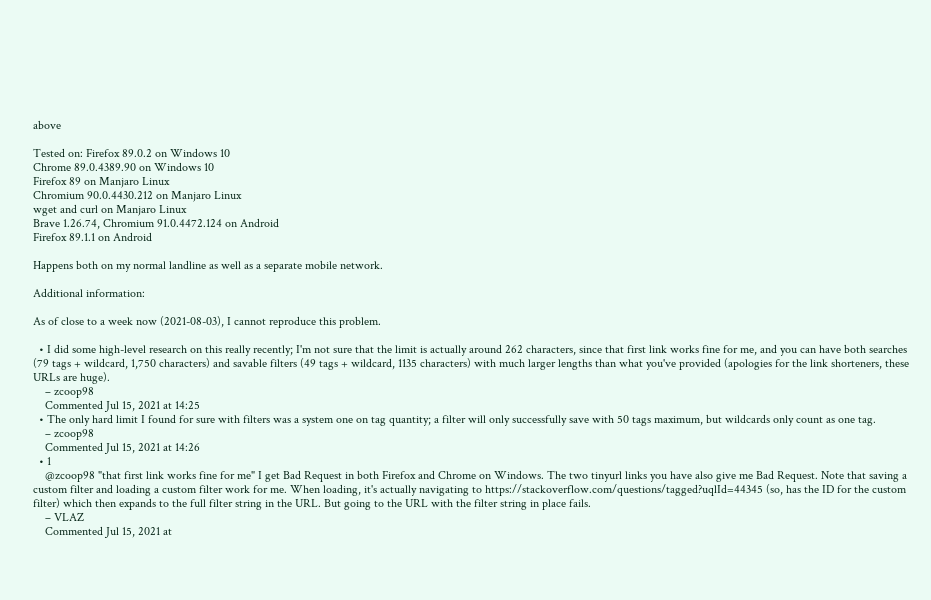above

Tested on: Firefox 89.0.2 on Windows 10
Chrome 89.0.4389.90 on Windows 10
Firefox 89 on Manjaro Linux
Chromium 90.0.4430.212 on Manjaro Linux
wget and curl on Manjaro Linux
Brave 1.26.74, Chromium 91.0.4472.124 on Android
Firefox 89.1.1 on Android

Happens both on my normal landline as well as a separate mobile network.

Additional information:

As of close to a week now (2021-08-03), I cannot reproduce this problem.

  • I did some high-level research on this really recently; I'm not sure that the limit is actually around 262 characters, since that first link works fine for me, and you can have both searches (79 tags + wildcard, 1,750 characters) and savable filters (49 tags + wildcard, 1135 characters) with much larger lengths than what you've provided (apologies for the link shorteners, these URLs are huge).
    – zcoop98
    Commented Jul 15, 2021 at 14:25
  • The only hard limit I found for sure with filters was a system one on tag quantity; a filter will only successfully save with 50 tags maximum, but wildcards only count as one tag.
    – zcoop98
    Commented Jul 15, 2021 at 14:26
  • 1
    @zcoop98 "that first link works fine for me" I get Bad Request in both Firefox and Chrome on Windows. The two tinyurl links you have also give me Bad Request. Note that saving a custom filter and loading a custom filter work for me. When loading, it's actually navigating to https://stackoverflow.com/questions/tagged?uqlId=44345 (so, has the ID for the custom filter) which then expands to the full filter string in the URL. But going to the URL with the filter string in place fails.
    – VLAZ
    Commented Jul 15, 2021 at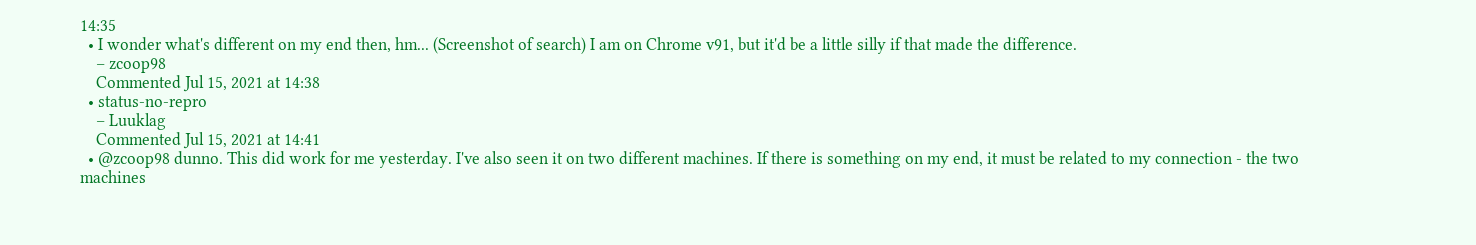14:35
  • I wonder what's different on my end then, hm... (Screenshot of search) I am on Chrome v91, but it'd be a little silly if that made the difference.
    – zcoop98
    Commented Jul 15, 2021 at 14:38
  • status-no-repro
    – Luuklag
    Commented Jul 15, 2021 at 14:41
  • @zcoop98 dunno. This did work for me yesterday. I've also seen it on two different machines. If there is something on my end, it must be related to my connection - the two machines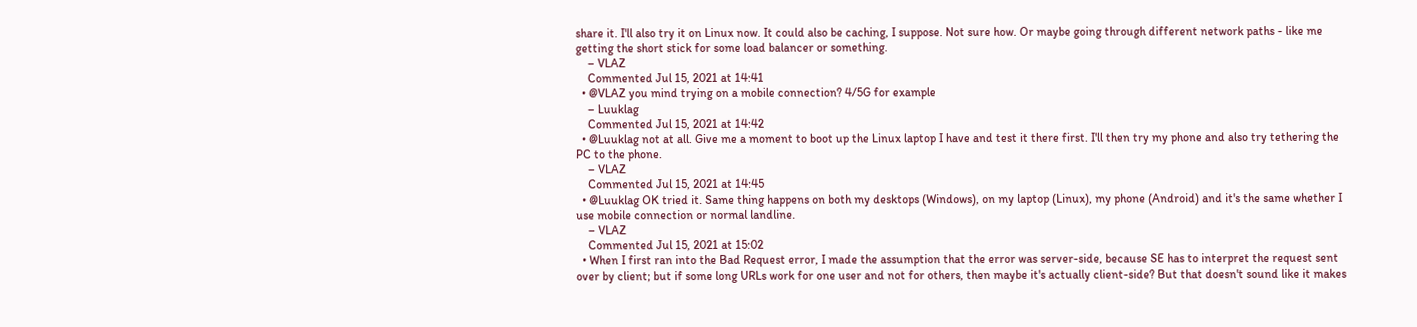share it. I'll also try it on Linux now. It could also be caching, I suppose. Not sure how. Or maybe going through different network paths - like me getting the short stick for some load balancer or something.
    – VLAZ
    Commented Jul 15, 2021 at 14:41
  • @VLAZ you mind trying on a mobile connection? 4/5G for example
    – Luuklag
    Commented Jul 15, 2021 at 14:42
  • @Luuklag not at all. Give me a moment to boot up the Linux laptop I have and test it there first. I'll then try my phone and also try tethering the PC to the phone.
    – VLAZ
    Commented Jul 15, 2021 at 14:45
  • @Luuklag OK tried it. Same thing happens on both my desktops (Windows), on my laptop (Linux), my phone (Android) and it's the same whether I use mobile connection or normal landline.
    – VLAZ
    Commented Jul 15, 2021 at 15:02
  • When I first ran into the Bad Request error, I made the assumption that the error was server-side, because SE has to interpret the request sent over by client; but if some long URLs work for one user and not for others, then maybe it's actually client-side? But that doesn't sound like it makes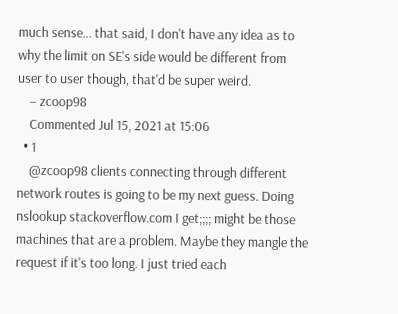much sense... that said, I don't have any idea as to why the limit on SE's side would be different from user to user though, that'd be super weird.
    – zcoop98
    Commented Jul 15, 2021 at 15:06
  • 1
    @zcoop98 clients connecting through different network routes is going to be my next guess. Doing nslookup stackoverflow.com I get;;;; might be those machines that are a problem. Maybe they mangle the request if it's too long. I just tried each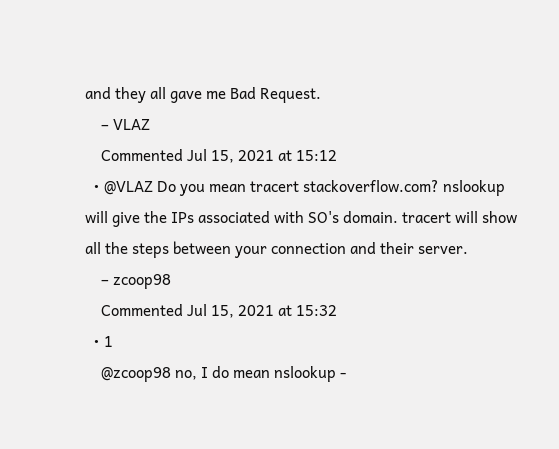and they all gave me Bad Request.
    – VLAZ
    Commented Jul 15, 2021 at 15:12
  • @VLAZ Do you mean tracert stackoverflow.com? nslookup will give the IPs associated with SO's domain. tracert will show all the steps between your connection and their server.
    – zcoop98
    Commented Jul 15, 2021 at 15:32
  • 1
    @zcoop98 no, I do mean nslookup -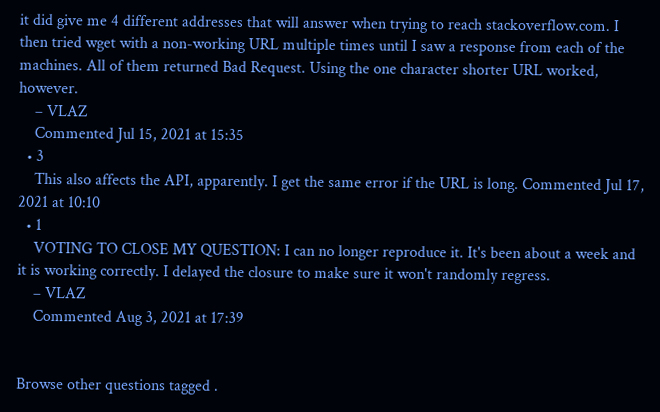it did give me 4 different addresses that will answer when trying to reach stackoverflow.com. I then tried wget with a non-working URL multiple times until I saw a response from each of the machines. All of them returned Bad Request. Using the one character shorter URL worked, however.
    – VLAZ
    Commented Jul 15, 2021 at 15:35
  • 3
    This also affects the API, apparently. I get the same error if the URL is long. Commented Jul 17, 2021 at 10:10
  • 1
    VOTING TO CLOSE MY QUESTION: I can no longer reproduce it. It's been about a week and it is working correctly. I delayed the closure to make sure it won't randomly regress.
    – VLAZ
    Commented Aug 3, 2021 at 17:39


Browse other questions tagged .